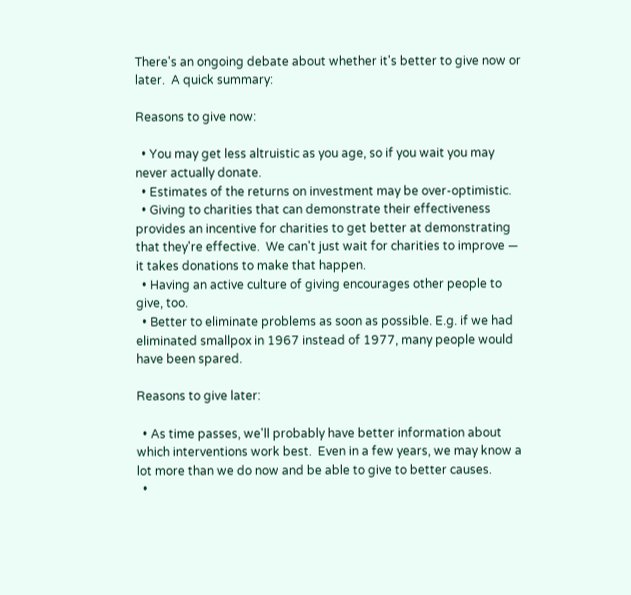There's an ongoing debate about whether it's better to give now or later.  A quick summary:

Reasons to give now:

  • You may get less altruistic as you age, so if you wait you may never actually donate.
  • Estimates of the returns on investment may be over-optimistic.
  • Giving to charities that can demonstrate their effectiveness provides an incentive for charities to get better at demonstrating that they're effective.  We can't just wait for charities to improve — it takes donations to make that happen.
  • Having an active culture of giving encourages other people to give, too.
  • Better to eliminate problems as soon as possible. E.g. if we had eliminated smallpox in 1967 instead of 1977, many people would have been spared.

Reasons to give later:

  • As time passes, we'll probably have better information about which interventions work best.  Even in a few years, we may know a lot more than we do now and be able to give to better causes.
  •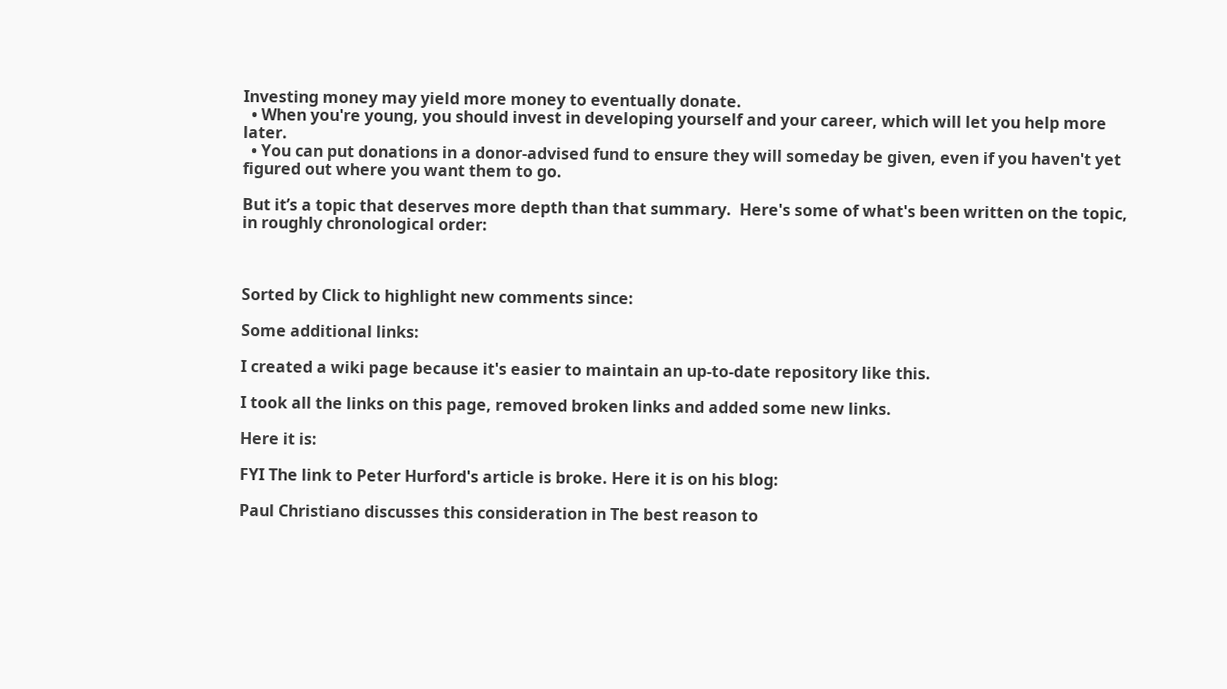Investing money may yield more money to eventually donate.
  • When you're young, you should invest in developing yourself and your career, which will let you help more later.
  • You can put donations in a donor-advised fund to ensure they will someday be given, even if you haven't yet figured out where you want them to go.

But it’s a topic that deserves more depth than that summary.  Here's some of what's been written on the topic, in roughly chronological order:



Sorted by Click to highlight new comments since:

Some additional links:

I created a wiki page because it's easier to maintain an up-to-date repository like this.

I took all the links on this page, removed broken links and added some new links.

Here it is:

FYI The link to Peter Hurford's article is broke. Here it is on his blog:

Paul Christiano discusses this consideration in The best reason to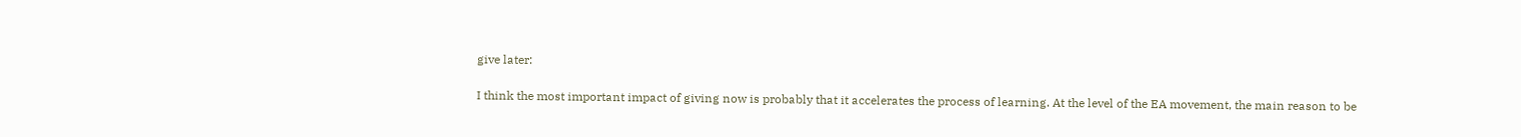give later:

I think the most important impact of giving now is probably that it accelerates the process of learning. At the level of the EA movement, the main reason to be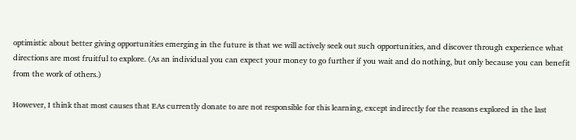optimistic about better giving opportunities emerging in the future is that we will actively seek out such opportunities, and discover through experience what directions are most fruitful to explore. (As an individual you can expect your money to go further if you wait and do nothing, but only because you can benefit from the work of others.)

However, I think that most causes that EAs currently donate to are not responsible for this learning, except indirectly for the reasons explored in the last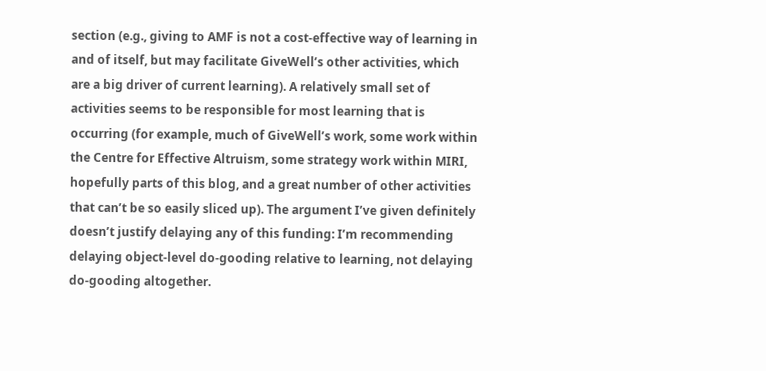section (e.g., giving to AMF is not a cost-effective way of learning in and of itself, but may facilitate GiveWell’s other activities, which are a big driver of current learning). A relatively small set of activities seems to be responsible for most learning that is occurring (for example, much of GiveWell’s work, some work within the Centre for Effective Altruism, some strategy work within MIRI, hopefully parts of this blog, and a great number of other activities that can’t be so easily sliced up). The argument I’ve given definitely doesn’t justify delaying any of this funding: I’m recommending delaying object-level do-gooding relative to learning, not delaying do-gooding altogether.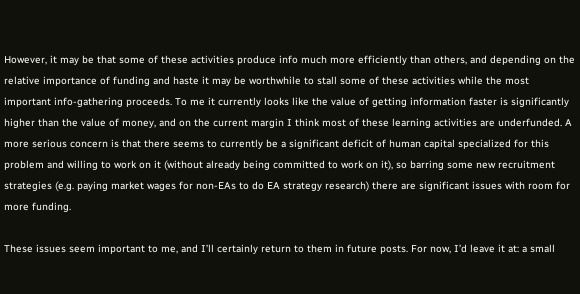However, it may be that some of these activities produce info much more efficiently than others, and depending on the relative importance of funding and haste it may be worthwhile to stall some of these activities while the most important info-gathering proceeds. To me it currently looks like the value of getting information faster is significantly higher than the value of money, and on the current margin I think most of these learning activities are underfunded. A more serious concern is that there seems to currently be a significant deficit of human capital specialized for this problem and willing to work on it (without already being committed to work on it), so barring some new recruitment strategies (e.g. paying market wages for non-EAs to do EA strategy research) there are significant issues with room for more funding.

These issues seem important to me, and I’ll certainly return to them in future posts. For now, I’d leave it at: a small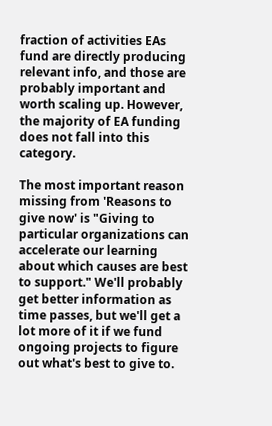fraction of activities EAs fund are directly producing relevant info, and those are probably important and worth scaling up. However, the majority of EA funding does not fall into this category.

The most important reason missing from 'Reasons to give now' is "Giving to particular organizations can accelerate our learning about which causes are best to support." We'll probably get better information as time passes, but we'll get a lot more of it if we fund ongoing projects to figure out what's best to give to.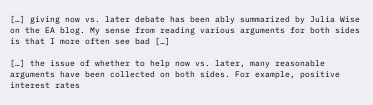[…] giving now vs. later debate has been ably summarized by Julia Wise on the EA blog. My sense from reading various arguments for both sides is that I more often see bad […]

[…] the issue of whether to help now vs. later, many reasonable arguments have been collected on both sides. For example, positive interest rates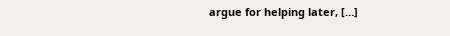argue for helping later, […]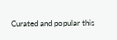Curated and popular this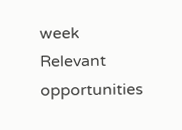week
Relevant opportunities